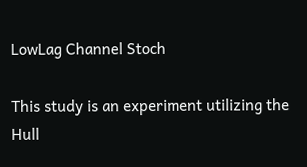LowLag Channel Stoch

This study is an experiment utilizing the Hull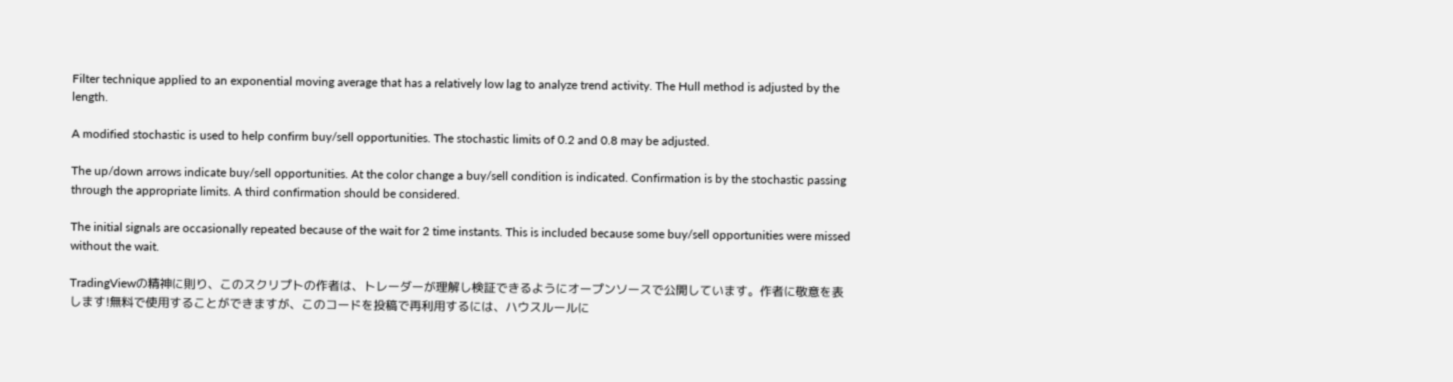Filter technique applied to an exponential moving average that has a relatively low lag to analyze trend activity. The Hull method is adjusted by the length.

A modified stochastic is used to help confirm buy/sell opportunities. The stochastic limits of 0.2 and 0.8 may be adjusted.

The up/down arrows indicate buy/sell opportunities. At the color change a buy/sell condition is indicated. Confirmation is by the stochastic passing through the appropriate limits. A third confirmation should be considered.

The initial signals are occasionally repeated because of the wait for 2 time instants. This is included because some buy/sell opportunities were missed without the wait.

TradingViewの精神に則り、このスクリプトの作者は、トレーダーが理解し検証できるようにオープンソースで公開しています。作者に敬意を表します!無料で使用することができますが、このコードを投稿で再利用するには、ハウスルールに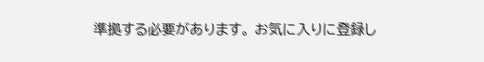準拠する必要があります。 お気に入りに登録し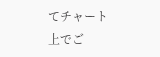てチャート上でご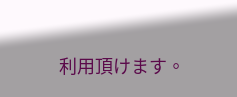利用頂けます。